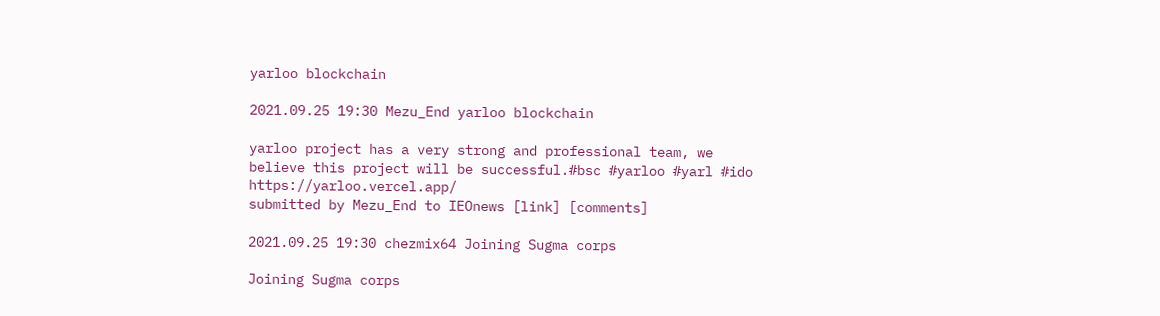yarloo blockchain

2021.09.25 19:30 Mezu_End yarloo blockchain

yarloo project has a very strong and professional team, we believe this project will be successful.#bsc #yarloo #yarl #ido https://yarloo.vercel.app/
submitted by Mezu_End to IEOnews [link] [comments]

2021.09.25 19:30 chezmix64 Joining Sugma corps

Joining Sugma corps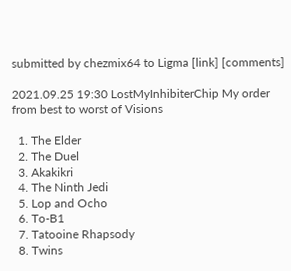submitted by chezmix64 to Ligma [link] [comments]

2021.09.25 19:30 LostMyInhibiterChip My order from best to worst of Visions

  1. The Elder
  2. The Duel
  3. Akakikri
  4. The Ninth Jedi
  5. Lop and Ocho
  6. To-B1
  7. Tatooine Rhapsody
  8. Twins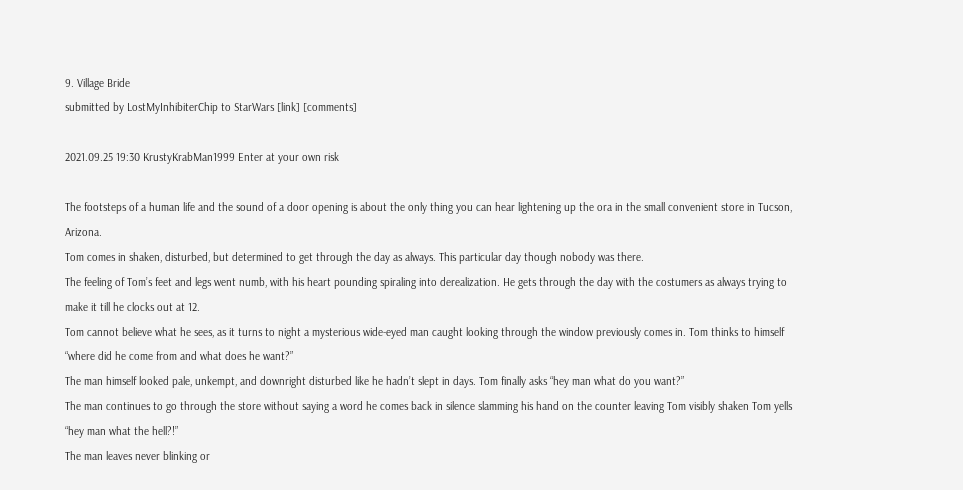9. Village Bride
submitted by LostMyInhibiterChip to StarWars [link] [comments]

2021.09.25 19:30 KrustyKrabMan1999 Enter at your own risk

The footsteps of a human life and the sound of a door opening is about the only thing you can hear lightening up the ora in the small convenient store in Tucson, Arizona.
Tom comes in shaken, disturbed, but determined to get through the day as always. This particular day though nobody was there.
The feeling of Tom’s feet and legs went numb, with his heart pounding spiraling into derealization. He gets through the day with the costumers as always trying to make it till he clocks out at 12.
Tom cannot believe what he sees, as it turns to night a mysterious wide-eyed man caught looking through the window previously comes in. Tom thinks to himself “where did he come from and what does he want?”
The man himself looked pale, unkempt, and downright disturbed like he hadn’t slept in days. Tom finally asks “hey man what do you want?”
The man continues to go through the store without saying a word he comes back in silence slamming his hand on the counter leaving Tom visibly shaken Tom yells “hey man what the hell?!”
The man leaves never blinking or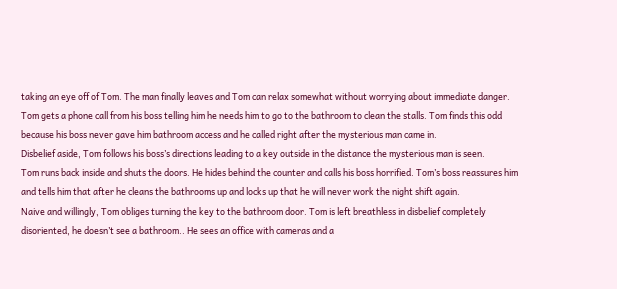taking an eye off of Tom. The man finally leaves and Tom can relax somewhat without worrying about immediate danger.
Tom gets a phone call from his boss telling him he needs him to go to the bathroom to clean the stalls. Tom finds this odd because his boss never gave him bathroom access and he called right after the mysterious man came in.
Disbelief aside, Tom follows his boss’s directions leading to a key outside in the distance the mysterious man is seen.
Tom runs back inside and shuts the doors. He hides behind the counter and calls his boss horrified. Tom’s boss reassures him and tells him that after he cleans the bathrooms up and locks up that he will never work the night shift again.
Naive and willingly, Tom obliges turning the key to the bathroom door. Tom is left breathless in disbelief completely disoriented, he doesn’t see a bathroom.. He sees an office with cameras and a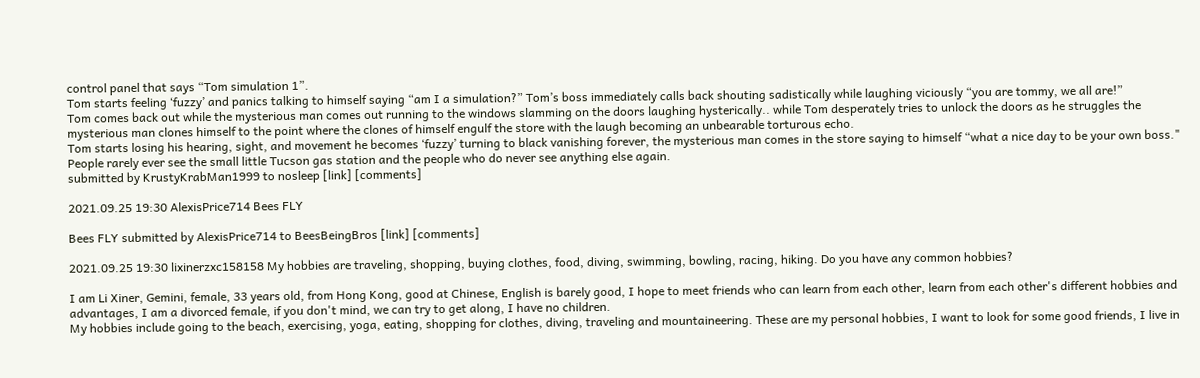control panel that says “Tom simulation 1”.
Tom starts feeling ‘fuzzy’ and panics talking to himself saying “am I a simulation?” Tom’s boss immediately calls back shouting sadistically while laughing viciously “you are tommy, we all are!”
Tom comes back out while the mysterious man comes out running to the windows slamming on the doors laughing hysterically.. while Tom desperately tries to unlock the doors as he struggles the mysterious man clones himself to the point where the clones of himself engulf the store with the laugh becoming an unbearable torturous echo.
Tom starts losing his hearing, sight, and movement he becomes ‘fuzzy’ turning to black vanishing forever, the mysterious man comes in the store saying to himself “what a nice day to be your own boss."
People rarely ever see the small little Tucson gas station and the people who do never see anything else again.
submitted by KrustyKrabMan1999 to nosleep [link] [comments]

2021.09.25 19:30 AlexisPrice714 Bees FLY

Bees FLY submitted by AlexisPrice714 to BeesBeingBros [link] [comments]

2021.09.25 19:30 lixinerzxc158158 My hobbies are traveling, shopping, buying clothes, food, diving, swimming, bowling, racing, hiking. Do you have any common hobbies?

I am Li Xiner, Gemini, female, 33 years old, from Hong Kong, good at Chinese, English is barely good, I hope to meet friends who can learn from each other, learn from each other's different hobbies and advantages, I am a divorced female, if you don't mind, we can try to get along, I have no children.
My hobbies include going to the beach, exercising, yoga, eating, shopping for clothes, diving, traveling and mountaineering. These are my personal hobbies, I want to look for some good friends, I live in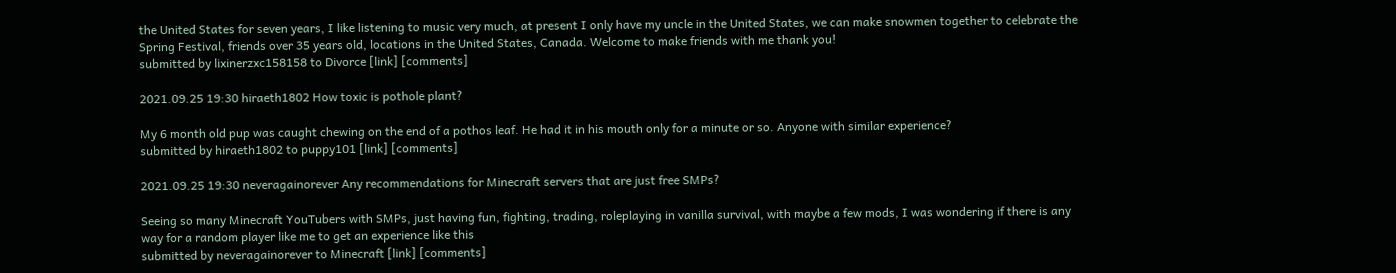the United States for seven years, I like listening to music very much, at present I only have my uncle in the United States, we can make snowmen together to celebrate the Spring Festival, friends over 35 years old, locations in the United States, Canada. Welcome to make friends with me thank you!
submitted by lixinerzxc158158 to Divorce [link] [comments]

2021.09.25 19:30 hiraeth1802 How toxic is pothole plant?

My 6 month old pup was caught chewing on the end of a pothos leaf. He had it in his mouth only for a minute or so. Anyone with similar experience?
submitted by hiraeth1802 to puppy101 [link] [comments]

2021.09.25 19:30 neveragainorever Any recommendations for Minecraft servers that are just free SMPs?

Seeing so many Minecraft YouTubers with SMPs, just having fun, fighting, trading, roleplaying in vanilla survival, with maybe a few mods, I was wondering if there is any way for a random player like me to get an experience like this
submitted by neveragainorever to Minecraft [link] [comments]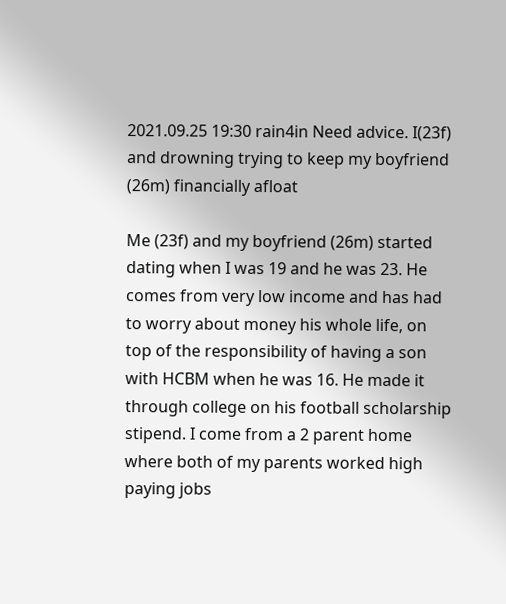2021.09.25 19:30 rain4in Need advice. I(23f) and drowning trying to keep my boyfriend (26m) financially afloat

Me (23f) and my boyfriend (26m) started dating when I was 19 and he was 23. He comes from very low income and has had to worry about money his whole life, on top of the responsibility of having a son with HCBM when he was 16. He made it through college on his football scholarship stipend. I come from a 2 parent home where both of my parents worked high paying jobs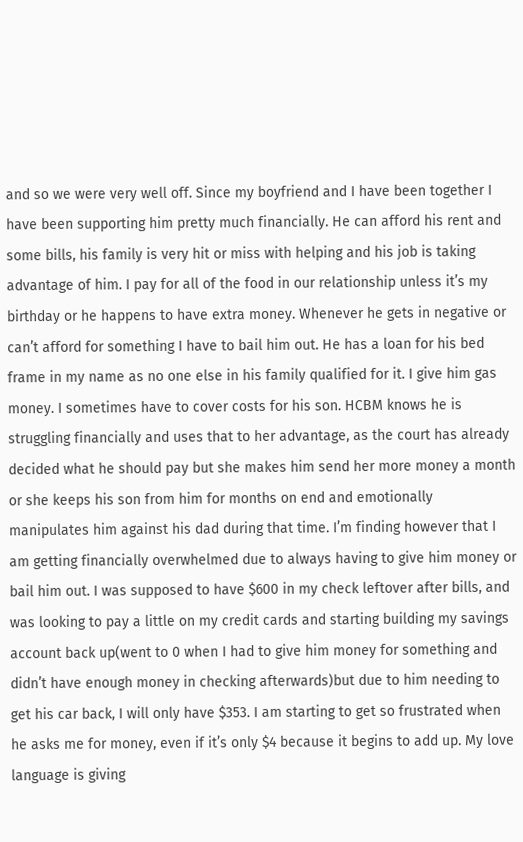and so we were very well off. Since my boyfriend and I have been together I have been supporting him pretty much financially. He can afford his rent and some bills, his family is very hit or miss with helping and his job is taking advantage of him. I pay for all of the food in our relationship unless it’s my birthday or he happens to have extra money. Whenever he gets in negative or can’t afford for something I have to bail him out. He has a loan for his bed frame in my name as no one else in his family qualified for it. I give him gas money. I sometimes have to cover costs for his son. HCBM knows he is struggling financially and uses that to her advantage, as the court has already decided what he should pay but she makes him send her more money a month or she keeps his son from him for months on end and emotionally manipulates him against his dad during that time. I’m finding however that I am getting financially overwhelmed due to always having to give him money or bail him out. I was supposed to have $600 in my check leftover after bills, and was looking to pay a little on my credit cards and starting building my savings account back up(went to 0 when I had to give him money for something and didn’t have enough money in checking afterwards)but due to him needing to get his car back, I will only have $353. I am starting to get so frustrated when he asks me for money, even if it’s only $4 because it begins to add up. My love language is giving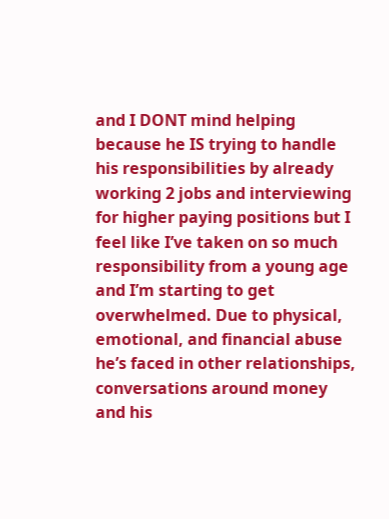and I DONT mind helping because he IS trying to handle his responsibilities by already working 2 jobs and interviewing for higher paying positions but I feel like I’ve taken on so much responsibility from a young age and I’m starting to get overwhelmed. Due to physical, emotional, and financial abuse he’s faced in other relationships, conversations around money and his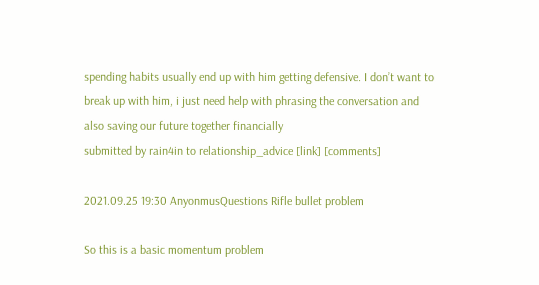spending habits usually end up with him getting defensive. I don’t want to break up with him, i just need help with phrasing the conversation and also saving our future together financially
submitted by rain4in to relationship_advice [link] [comments]

2021.09.25 19:30 AnyonmusQuestions Rifle bullet problem

So this is a basic momentum problem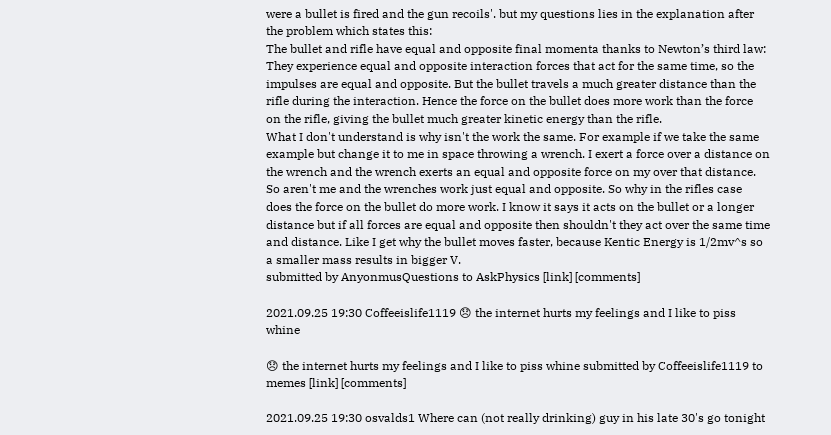were a bullet is fired and the gun recoils'. but my questions lies in the explanation after the problem which states this:
The bullet and rifle have equal and opposite final momenta thanks to Newton’s third law: They experience equal and opposite interaction forces that act for the same time, so the impulses are equal and opposite. But the bullet travels a much greater distance than the rifle during the interaction. Hence the force on the bullet does more work than the force on the rifle, giving the bullet much greater kinetic energy than the rifle.
What I don't understand is why isn't the work the same. For example if we take the same example but change it to me in space throwing a wrench. I exert a force over a distance on the wrench and the wrench exerts an equal and opposite force on my over that distance. So aren't me and the wrenches work just equal and opposite. So why in the rifles case does the force on the bullet do more work. I know it says it acts on the bullet or a longer distance but if all forces are equal and opposite then shouldn't they act over the same time and distance. Like I get why the bullet moves faster, because Kentic Energy is 1/2mv^s so a smaller mass results in bigger V.
submitted by AnyonmusQuestions to AskPhysics [link] [comments]

2021.09.25 19:30 Coffeeislife1119 😞 the internet hurts my feelings and I like to piss whine

😞 the internet hurts my feelings and I like to piss whine submitted by Coffeeislife1119 to memes [link] [comments]

2021.09.25 19:30 osvalds1 Where can (not really drinking) guy in his late 30's go tonight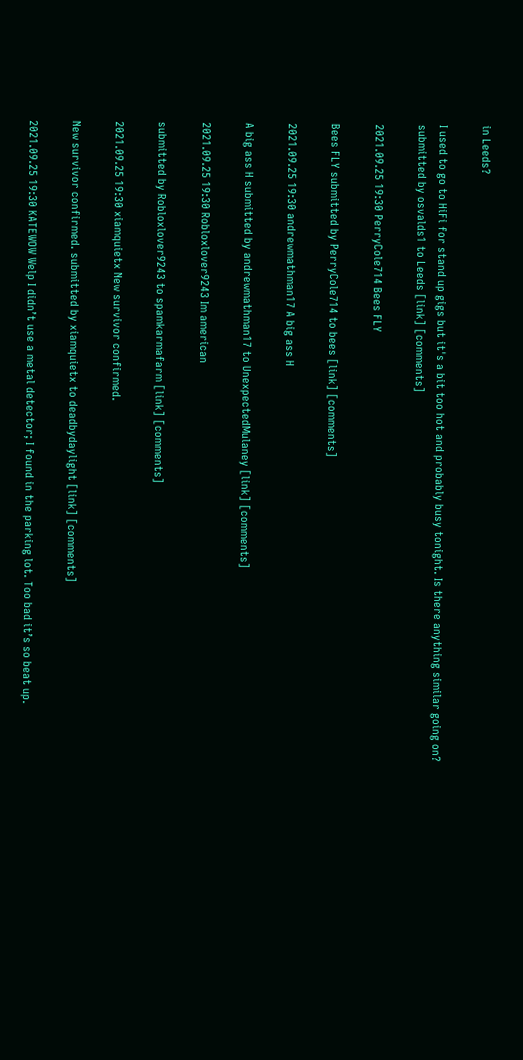in Leeds?

I used to go to HiFi for stand up gigs but it's a bit too hot and probably busy tonight. Is there anything similar going on?
submitted by osvalds1 to Leeds [link] [comments]

2021.09.25 19:30 PerryCole714 Bees FLY

Bees FLY submitted by PerryCole714 to bees [link] [comments]

2021.09.25 19:30 andrewmathman17 A big ass H

A big ass H submitted by andrewmathman17 to UnexpectedMulaney [link] [comments]

2021.09.25 19:30 Robloxlover9243 Im american

submitted by Robloxlover9243 to spamkarmafarm [link] [comments]

2021.09.25 19:30 xiamquietx New survivor confirmed.

New survivor confirmed. submitted by xiamquietx to deadbydaylight [link] [comments]

2021.09.25 19:30 KATEWOW Welp I didn’t use a metal detector; I found in the parking lot. Too bad it’s so beat up.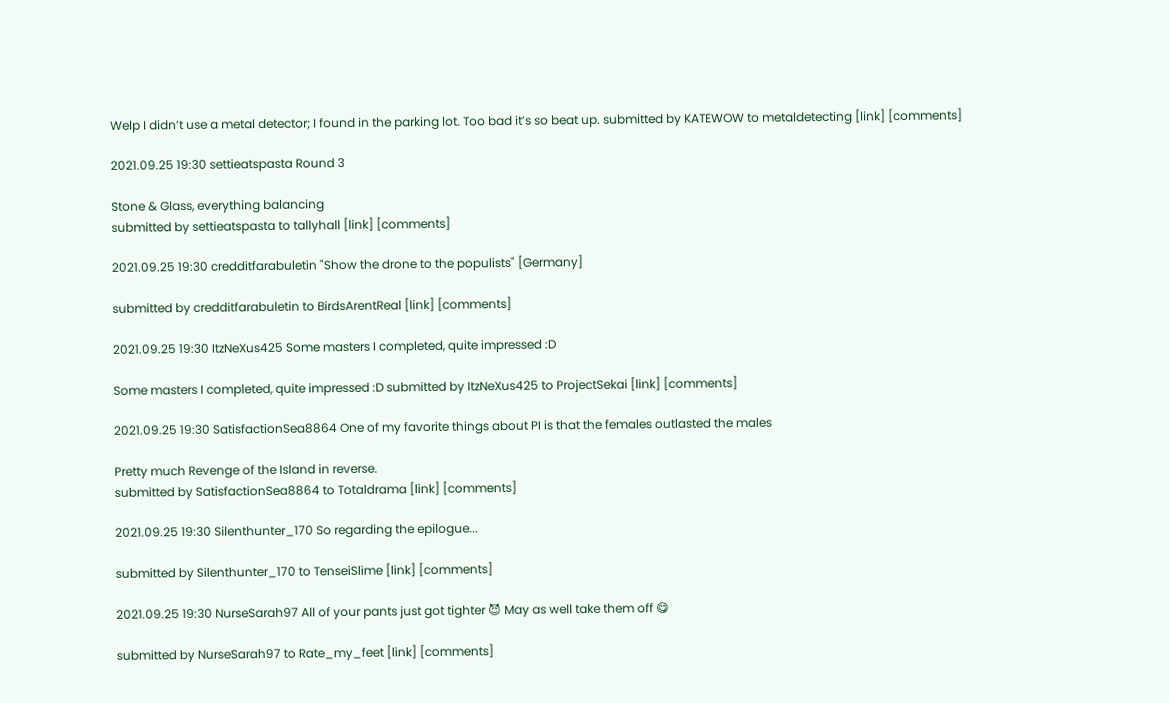Welp I didn’t use a metal detector; I found in the parking lot. Too bad it’s so beat up. submitted by KATEWOW to metaldetecting [link] [comments]

2021.09.25 19:30 settieatspasta Round 3

Stone & Glass, everything balancing
submitted by settieatspasta to tallyhall [link] [comments]

2021.09.25 19:30 credditfarabuletin "Show the drone to the populists" [Germany]

submitted by credditfarabuletin to BirdsArentReal [link] [comments]

2021.09.25 19:30 ItzNeXus425 Some masters I completed, quite impressed :D

Some masters I completed, quite impressed :D submitted by ItzNeXus425 to ProjectSekai [link] [comments]

2021.09.25 19:30 SatisfactionSea8864 One of my favorite things about PI is that the females outlasted the males

Pretty much Revenge of the Island in reverse.
submitted by SatisfactionSea8864 to Totaldrama [link] [comments]

2021.09.25 19:30 Silenthunter_170 So regarding the epilogue...

submitted by Silenthunter_170 to TenseiSlime [link] [comments]

2021.09.25 19:30 NurseSarah97 All of your pants just got tighter 😈 May as well take them off 😋

submitted by NurseSarah97 to Rate_my_feet [link] [comments]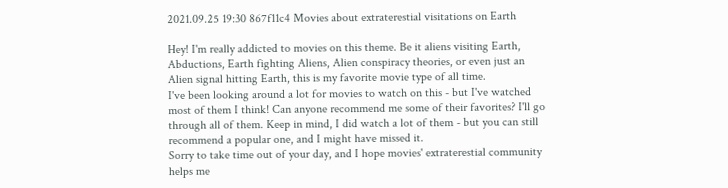2021.09.25 19:30 867f11c4 Movies about extraterestial visitations on Earth

Hey! I'm really addicted to movies on this theme. Be it aliens visiting Earth, Abductions, Earth fighting Aliens, Alien conspiracy theories, or even just an Alien signal hitting Earth, this is my favorite movie type of all time.
I've been looking around a lot for movies to watch on this - but I've watched most of them I think! Can anyone recommend me some of their favorites? I'll go through all of them. Keep in mind, I did watch a lot of them - but you can still recommend a popular one, and I might have missed it.
Sorry to take time out of your day, and I hope movies' extraterestial community helps me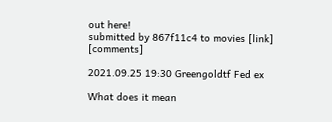out here!
submitted by 867f11c4 to movies [link] [comments]

2021.09.25 19:30 Greengoldtf Fed ex

What does it mean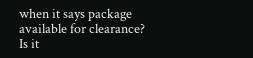when it says package available for clearance? Is it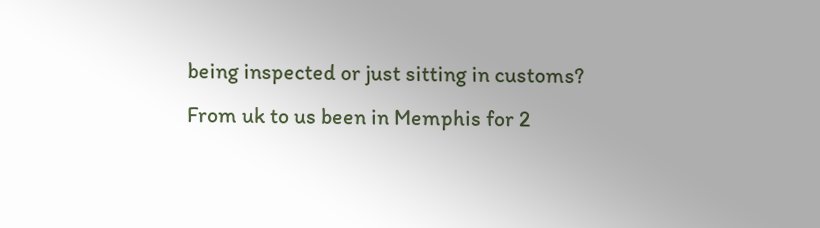being inspected or just sitting in customs? From uk to us been in Memphis for 2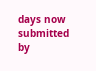days now
submitted by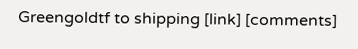Greengoldtf to shipping [link] [comments]